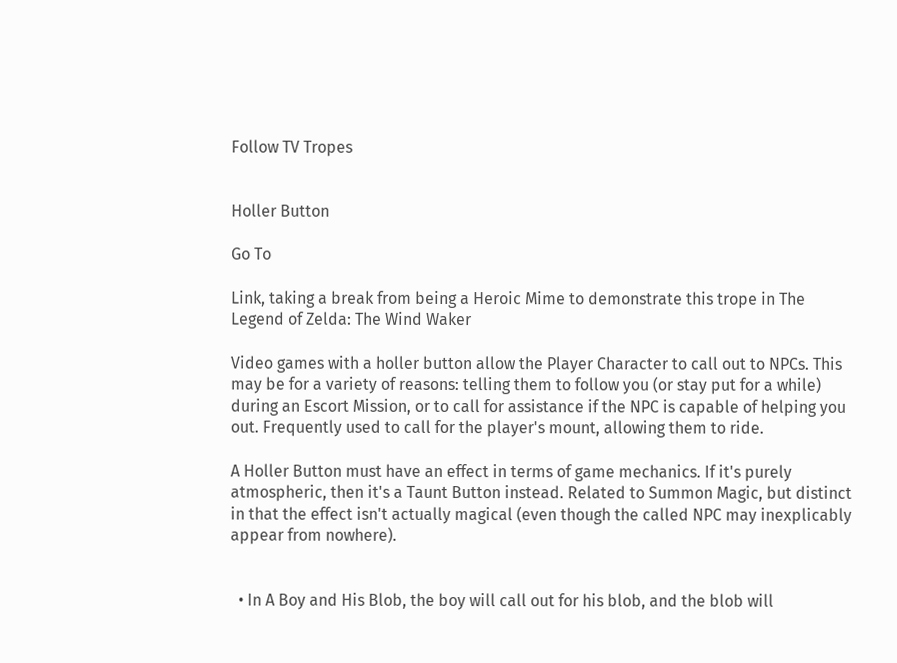Follow TV Tropes


Holler Button

Go To

Link, taking a break from being a Heroic Mime to demonstrate this trope in The Legend of Zelda: The Wind Waker

Video games with a holler button allow the Player Character to call out to NPCs. This may be for a variety of reasons: telling them to follow you (or stay put for a while) during an Escort Mission, or to call for assistance if the NPC is capable of helping you out. Frequently used to call for the player's mount, allowing them to ride.

A Holler Button must have an effect in terms of game mechanics. If it's purely atmospheric, then it's a Taunt Button instead. Related to Summon Magic, but distinct in that the effect isn't actually magical (even though the called NPC may inexplicably appear from nowhere).


  • In A Boy and His Blob, the boy will call out for his blob, and the blob will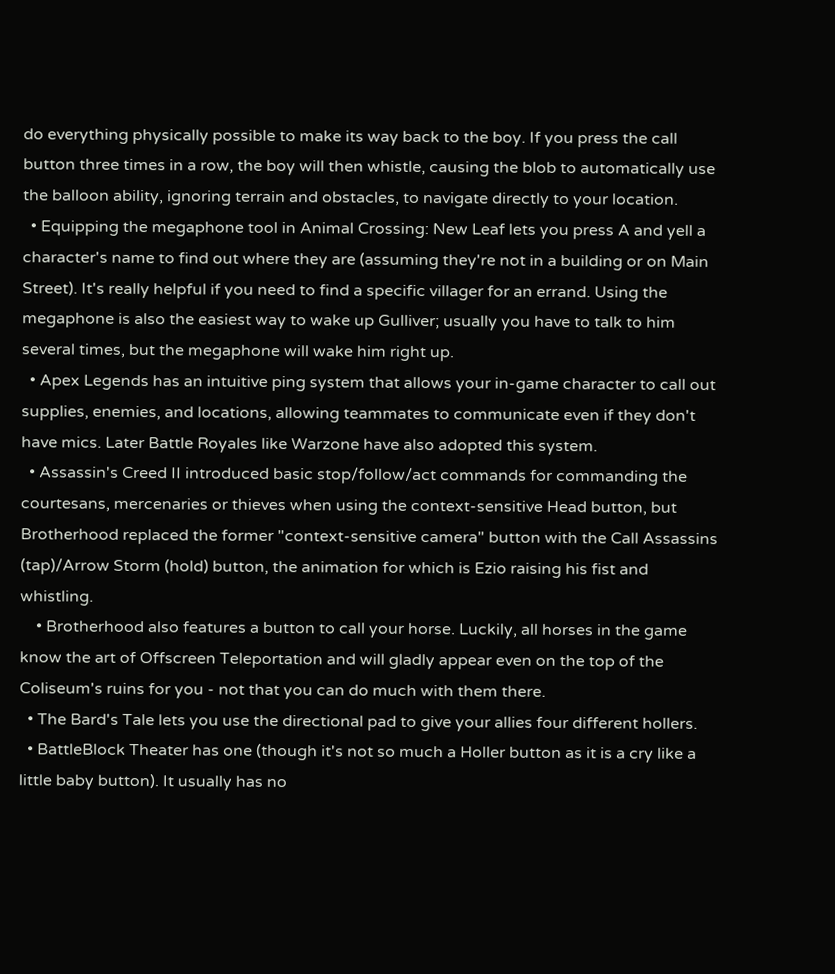do everything physically possible to make its way back to the boy. If you press the call button three times in a row, the boy will then whistle, causing the blob to automatically use the balloon ability, ignoring terrain and obstacles, to navigate directly to your location.
  • Equipping the megaphone tool in Animal Crossing: New Leaf lets you press A and yell a character's name to find out where they are (assuming they're not in a building or on Main Street). It's really helpful if you need to find a specific villager for an errand. Using the megaphone is also the easiest way to wake up Gulliver; usually you have to talk to him several times, but the megaphone will wake him right up.
  • Apex Legends has an intuitive ping system that allows your in-game character to call out supplies, enemies, and locations, allowing teammates to communicate even if they don't have mics. Later Battle Royales like Warzone have also adopted this system.
  • Assassin's Creed II introduced basic stop/follow/act commands for commanding the courtesans, mercenaries or thieves when using the context-sensitive Head button, but Brotherhood replaced the former "context-sensitive camera" button with the Call Assassins (tap)/Arrow Storm (hold) button, the animation for which is Ezio raising his fist and whistling.
    • Brotherhood also features a button to call your horse. Luckily, all horses in the game know the art of Offscreen Teleportation and will gladly appear even on the top of the Coliseum's ruins for you - not that you can do much with them there.
  • The Bard's Tale lets you use the directional pad to give your allies four different hollers.
  • BattleBlock Theater has one (though it's not so much a Holler button as it is a cry like a little baby button). It usually has no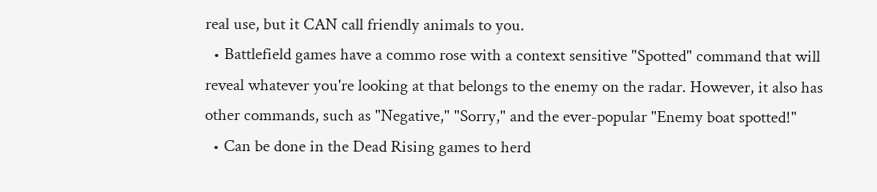real use, but it CAN call friendly animals to you.
  • Battlefield games have a commo rose with a context sensitive "Spotted" command that will reveal whatever you're looking at that belongs to the enemy on the radar. However, it also has other commands, such as "Negative," "Sorry," and the ever-popular "Enemy boat spotted!"
  • Can be done in the Dead Rising games to herd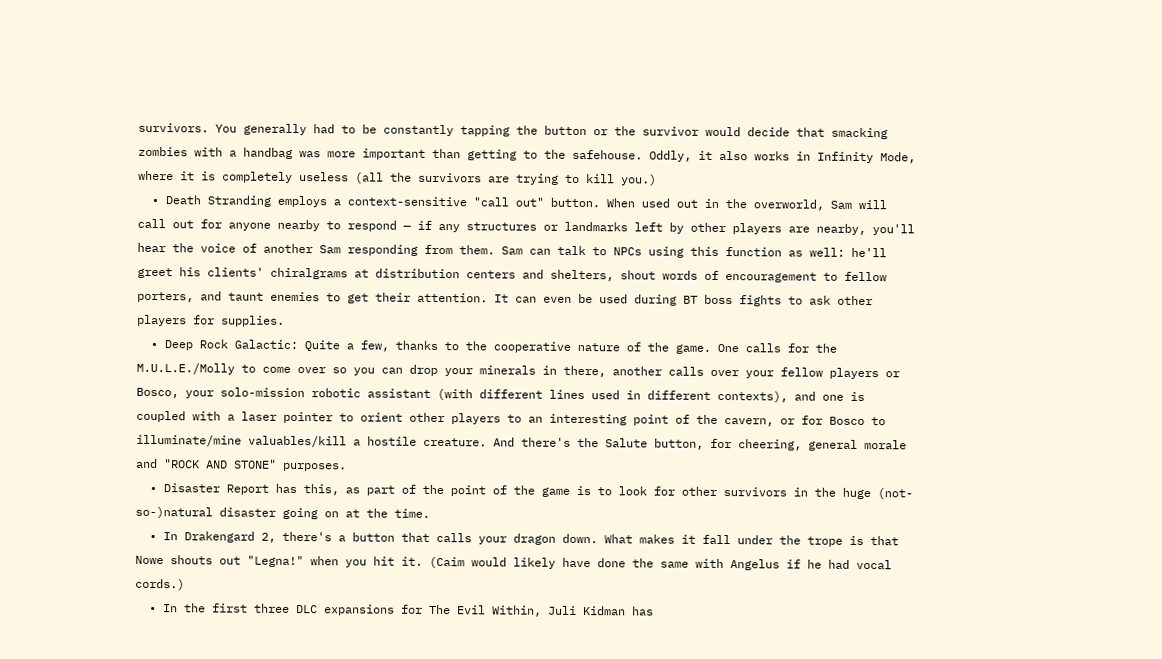survivors. You generally had to be constantly tapping the button or the survivor would decide that smacking zombies with a handbag was more important than getting to the safehouse. Oddly, it also works in Infinity Mode, where it is completely useless (all the survivors are trying to kill you.)
  • Death Stranding employs a context-sensitive "call out" button. When used out in the overworld, Sam will call out for anyone nearby to respond — if any structures or landmarks left by other players are nearby, you'll hear the voice of another Sam responding from them. Sam can talk to NPCs using this function as well: he'll greet his clients' chiralgrams at distribution centers and shelters, shout words of encouragement to fellow porters, and taunt enemies to get their attention. It can even be used during BT boss fights to ask other players for supplies.
  • Deep Rock Galactic: Quite a few, thanks to the cooperative nature of the game. One calls for the M.U.L.E./Molly to come over so you can drop your minerals in there, another calls over your fellow players or Bosco, your solo-mission robotic assistant (with different lines used in different contexts), and one is coupled with a laser pointer to orient other players to an interesting point of the cavern, or for Bosco to illuminate/mine valuables/kill a hostile creature. And there's the Salute button, for cheering, general morale and "ROCK AND STONE" purposes.
  • Disaster Report has this, as part of the point of the game is to look for other survivors in the huge (not-so-)natural disaster going on at the time.
  • In Drakengard 2, there's a button that calls your dragon down. What makes it fall under the trope is that Nowe shouts out "Legna!" when you hit it. (Caim would likely have done the same with Angelus if he had vocal cords.)
  • In the first three DLC expansions for The Evil Within, Juli Kidman has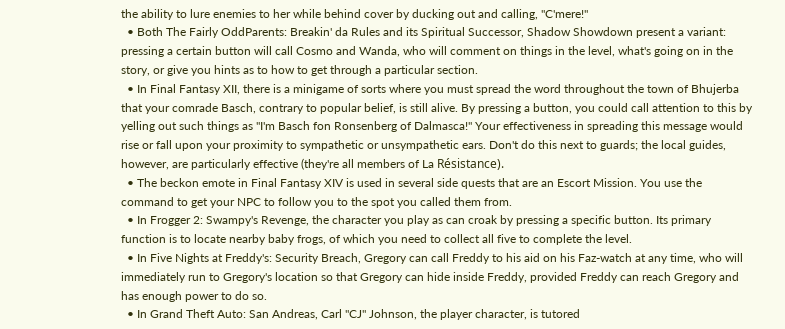the ability to lure enemies to her while behind cover by ducking out and calling, "C'mere!"
  • Both The Fairly OddParents: Breakin' da Rules and its Spiritual Successor, Shadow Showdown present a variant: pressing a certain button will call Cosmo and Wanda, who will comment on things in the level, what's going on in the story, or give you hints as to how to get through a particular section.
  • In Final Fantasy XII, there is a minigame of sorts where you must spread the word throughout the town of Bhujerba that your comrade Basch, contrary to popular belief, is still alive. By pressing a button, you could call attention to this by yelling out such things as "I'm Basch fon Ronsenberg of Dalmasca!" Your effectiveness in spreading this message would rise or fall upon your proximity to sympathetic or unsympathetic ears. Don't do this next to guards; the local guides, however, are particularly effective (they're all members of La Résistance).
  • The beckon emote in Final Fantasy XIV is used in several side quests that are an Escort Mission. You use the command to get your NPC to follow you to the spot you called them from.
  • In Frogger 2: Swampy's Revenge, the character you play as can croak by pressing a specific button. Its primary function is to locate nearby baby frogs, of which you need to collect all five to complete the level.
  • In Five Nights at Freddy's: Security Breach, Gregory can call Freddy to his aid on his Faz-watch at any time, who will immediately run to Gregory's location so that Gregory can hide inside Freddy, provided Freddy can reach Gregory and has enough power to do so.
  • In Grand Theft Auto: San Andreas, Carl "CJ" Johnson, the player character, is tutored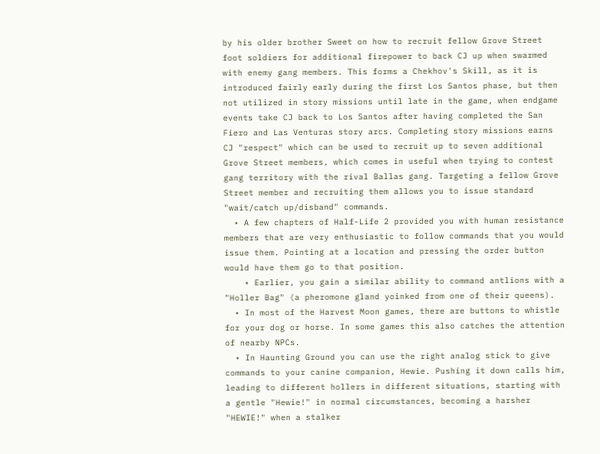by his older brother Sweet on how to recruit fellow Grove Street foot soldiers for additional firepower to back CJ up when swarmed with enemy gang members. This forms a Chekhov's Skill, as it is introduced fairly early during the first Los Santos phase, but then not utilized in story missions until late in the game, when endgame events take CJ back to Los Santos after having completed the San Fiero and Las Venturas story arcs. Completing story missions earns CJ "respect" which can be used to recruit up to seven additional Grove Street members, which comes in useful when trying to contest gang territory with the rival Ballas gang. Targeting a fellow Grove Street member and recruiting them allows you to issue standard "wait/catch up/disband" commands.
  • A few chapters of Half-Life 2 provided you with human resistance members that are very enthusiastic to follow commands that you would issue them. Pointing at a location and pressing the order button would have them go to that position.
    • Earlier, you gain a similar ability to command antlions with a "Holler Bag" (a pheromone gland yoinked from one of their queens).
  • In most of the Harvest Moon games, there are buttons to whistle for your dog or horse. In some games this also catches the attention of nearby NPCs.
  • In Haunting Ground you can use the right analog stick to give commands to your canine companion, Hewie. Pushing it down calls him, leading to different hollers in different situations, starting with a gentle "Hewie!" in normal circumstances, becoming a harsher "HEWIE!" when a stalker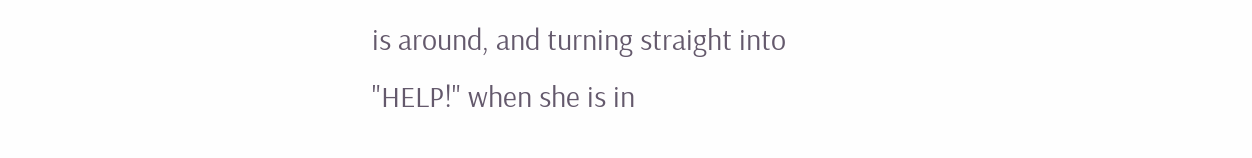is around, and turning straight into "HELP!" when she is in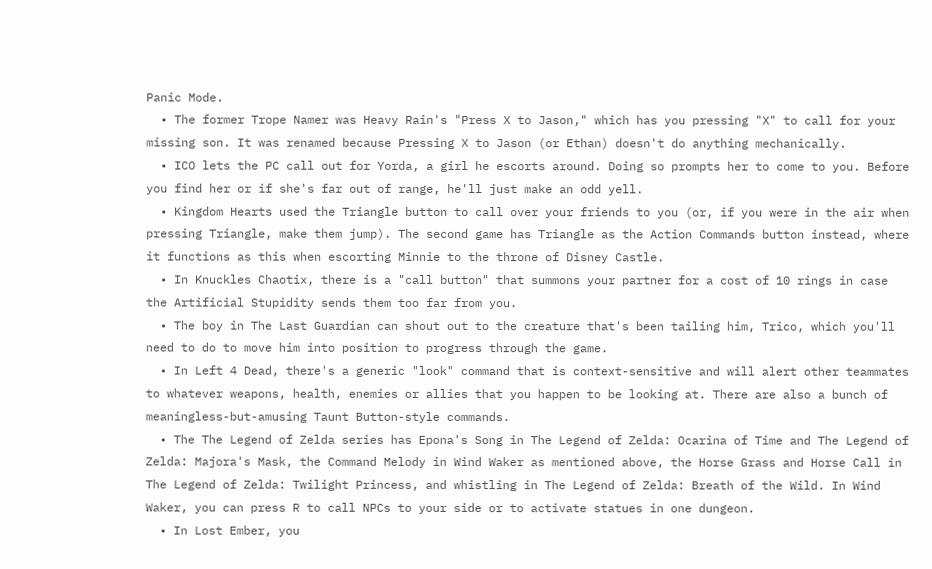Panic Mode.
  • The former Trope Namer was Heavy Rain's "Press X to Jason," which has you pressing "X" to call for your missing son. It was renamed because Pressing X to Jason (or Ethan) doesn't do anything mechanically.
  • ICO lets the PC call out for Yorda, a girl he escorts around. Doing so prompts her to come to you. Before you find her or if she's far out of range, he'll just make an odd yell.
  • Kingdom Hearts used the Triangle button to call over your friends to you (or, if you were in the air when pressing Triangle, make them jump). The second game has Triangle as the Action Commands button instead, where it functions as this when escorting Minnie to the throne of Disney Castle.
  • In Knuckles Chaotix, there is a "call button" that summons your partner for a cost of 10 rings in case the Artificial Stupidity sends them too far from you.
  • The boy in The Last Guardian can shout out to the creature that's been tailing him, Trico, which you'll need to do to move him into position to progress through the game.
  • In Left 4 Dead, there's a generic "look" command that is context-sensitive and will alert other teammates to whatever weapons, health, enemies or allies that you happen to be looking at. There are also a bunch of meaningless-but-amusing Taunt Button-style commands.
  • The The Legend of Zelda series has Epona's Song in The Legend of Zelda: Ocarina of Time and The Legend of Zelda: Majora's Mask, the Command Melody in Wind Waker as mentioned above, the Horse Grass and Horse Call in The Legend of Zelda: Twilight Princess, and whistling in The Legend of Zelda: Breath of the Wild. In Wind Waker, you can press R to call NPCs to your side or to activate statues in one dungeon.
  • In Lost Ember, you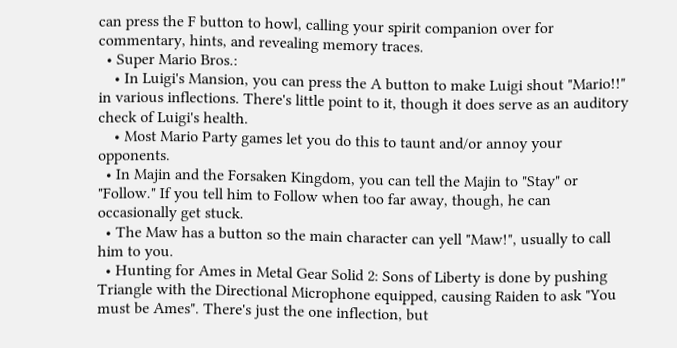can press the F button to howl, calling your spirit companion over for commentary, hints, and revealing memory traces.
  • Super Mario Bros.:
    • In Luigi's Mansion, you can press the A button to make Luigi shout "Mario!!" in various inflections. There's little point to it, though it does serve as an auditory check of Luigi's health.
    • Most Mario Party games let you do this to taunt and/or annoy your opponents.
  • In Majin and the Forsaken Kingdom, you can tell the Majin to "Stay" or "Follow." If you tell him to Follow when too far away, though, he can occasionally get stuck.
  • The Maw has a button so the main character can yell "Maw!", usually to call him to you.
  • Hunting for Ames in Metal Gear Solid 2: Sons of Liberty is done by pushing Triangle with the Directional Microphone equipped, causing Raiden to ask "You must be Ames". There's just the one inflection, but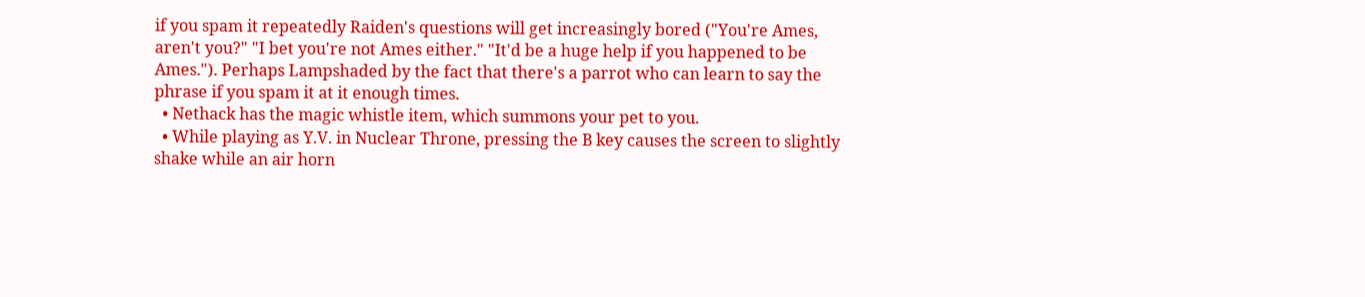if you spam it repeatedly Raiden's questions will get increasingly bored ("You're Ames, aren't you?" "I bet you're not Ames either." "It'd be a huge help if you happened to be Ames."). Perhaps Lampshaded by the fact that there's a parrot who can learn to say the phrase if you spam it at it enough times.
  • Nethack has the magic whistle item, which summons your pet to you.
  • While playing as Y.V. in Nuclear Throne, pressing the B key causes the screen to slightly shake while an air horn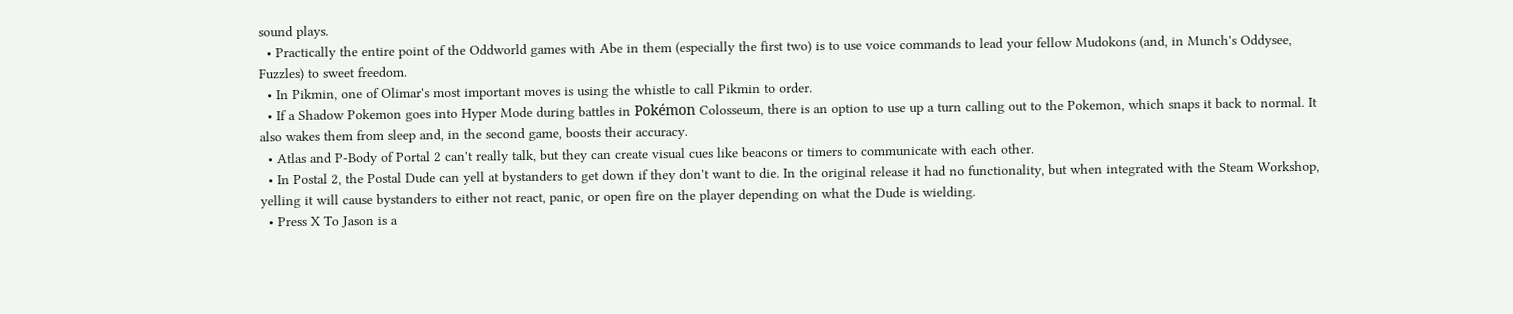sound plays.
  • Practically the entire point of the Oddworld games with Abe in them (especially the first two) is to use voice commands to lead your fellow Mudokons (and, in Munch's Oddysee, Fuzzles) to sweet freedom.
  • In Pikmin, one of Olimar's most important moves is using the whistle to call Pikmin to order.
  • If a Shadow Pokemon goes into Hyper Mode during battles in Pokémon Colosseum, there is an option to use up a turn calling out to the Pokemon, which snaps it back to normal. It also wakes them from sleep and, in the second game, boosts their accuracy.
  • Atlas and P-Body of Portal 2 can't really talk, but they can create visual cues like beacons or timers to communicate with each other.
  • In Postal 2, the Postal Dude can yell at bystanders to get down if they don't want to die. In the original release it had no functionality, but when integrated with the Steam Workshop, yelling it will cause bystanders to either not react, panic, or open fire on the player depending on what the Dude is wielding.
  • Press X To Jason is a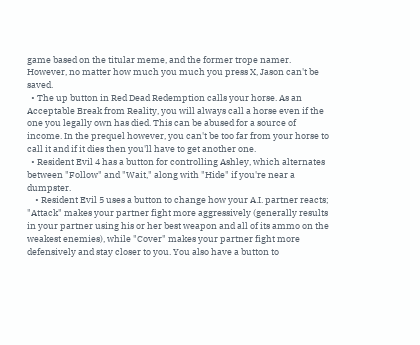game based on the titular meme, and the former trope namer. However, no matter how much you much you press X, Jason can't be saved.
  • The up button in Red Dead Redemption calls your horse. As an Acceptable Break from Reality, you will always call a horse even if the one you legally own has died. This can be abused for a source of income. In the prequel however, you can't be too far from your horse to call it and if it dies then you'll have to get another one.
  • Resident Evil 4 has a button for controlling Ashley, which alternates between "Follow" and "Wait," along with "Hide" if you're near a dumpster.
    • Resident Evil 5 uses a button to change how your A.I. partner reacts; "Attack" makes your partner fight more aggressively (generally results in your partner using his or her best weapon and all of its ammo on the weakest enemies), while "Cover" makes your partner fight more defensively and stay closer to you. You also have a button to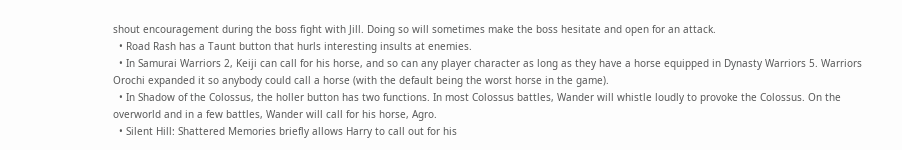shout encouragement during the boss fight with Jill. Doing so will sometimes make the boss hesitate and open for an attack.
  • Road Rash has a Taunt button that hurls interesting insults at enemies.
  • In Samurai Warriors 2, Keiji can call for his horse, and so can any player character as long as they have a horse equipped in Dynasty Warriors 5. Warriors Orochi expanded it so anybody could call a horse (with the default being the worst horse in the game).
  • In Shadow of the Colossus, the holler button has two functions. In most Colossus battles, Wander will whistle loudly to provoke the Colossus. On the overworld and in a few battles, Wander will call for his horse, Agro.
  • Silent Hill: Shattered Memories briefly allows Harry to call out for his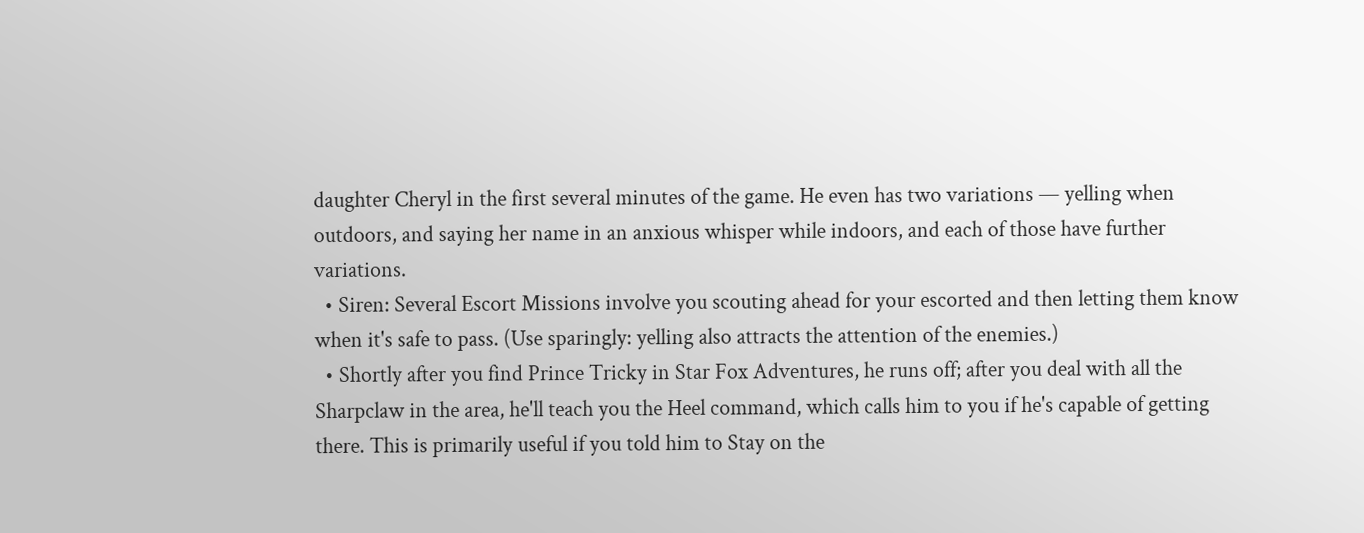daughter Cheryl in the first several minutes of the game. He even has two variations — yelling when outdoors, and saying her name in an anxious whisper while indoors, and each of those have further variations.
  • Siren: Several Escort Missions involve you scouting ahead for your escorted and then letting them know when it's safe to pass. (Use sparingly: yelling also attracts the attention of the enemies.)
  • Shortly after you find Prince Tricky in Star Fox Adventures, he runs off; after you deal with all the Sharpclaw in the area, he'll teach you the Heel command, which calls him to you if he's capable of getting there. This is primarily useful if you told him to Stay on the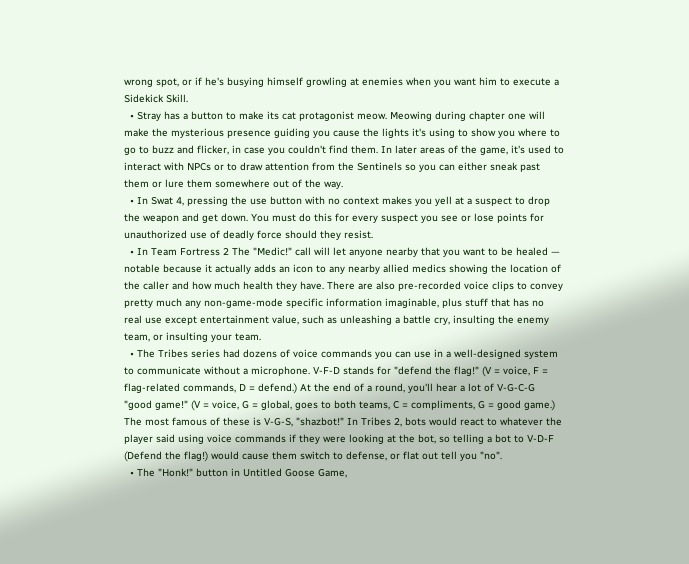wrong spot, or if he's busying himself growling at enemies when you want him to execute a Sidekick Skill.
  • Stray has a button to make its cat protagonist meow. Meowing during chapter one will make the mysterious presence guiding you cause the lights it's using to show you where to go to buzz and flicker, in case you couldn't find them. In later areas of the game, it's used to interact with NPCs or to draw attention from the Sentinels so you can either sneak past them or lure them somewhere out of the way.
  • In Swat 4, pressing the use button with no context makes you yell at a suspect to drop the weapon and get down. You must do this for every suspect you see or lose points for unauthorized use of deadly force should they resist.
  • In Team Fortress 2 The "Medic!" call will let anyone nearby that you want to be healed — notable because it actually adds an icon to any nearby allied medics showing the location of the caller and how much health they have. There are also pre-recorded voice clips to convey pretty much any non-game-mode specific information imaginable, plus stuff that has no real use except entertainment value, such as unleashing a battle cry, insulting the enemy team, or insulting your team.
  • The Tribes series had dozens of voice commands you can use in a well-designed system to communicate without a microphone. V-F-D stands for "defend the flag!" (V = voice, F = flag-related commands, D = defend.) At the end of a round, you'll hear a lot of V-G-C-G "good game!" (V = voice, G = global, goes to both teams, C = compliments, G = good game.) The most famous of these is V-G-S, "shazbot!" In Tribes 2, bots would react to whatever the player said using voice commands if they were looking at the bot, so telling a bot to V-D-F (Defend the flag!) would cause them switch to defense, or flat out tell you "no".
  • The "Honk!" button in Untitled Goose Game,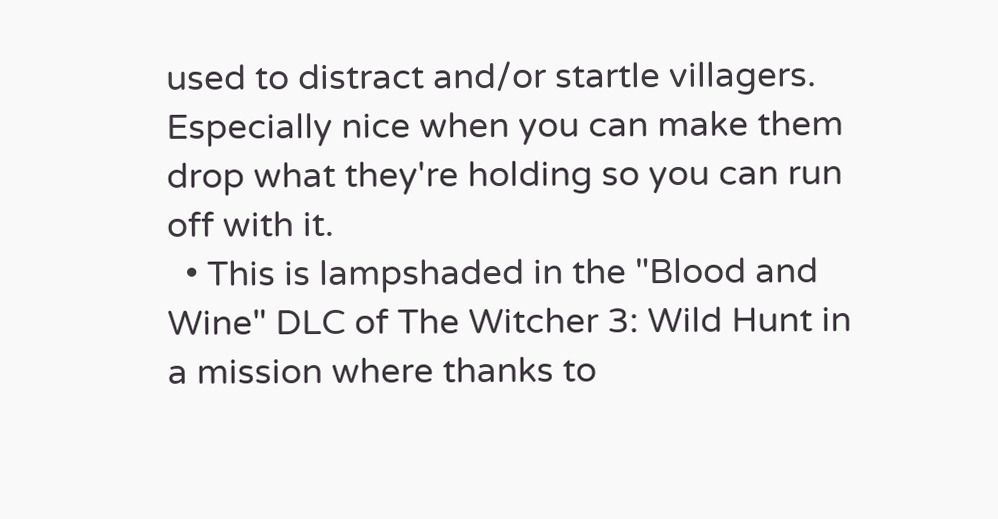used to distract and/or startle villagers. Especially nice when you can make them drop what they're holding so you can run off with it.
  • This is lampshaded in the "Blood and Wine" DLC of The Witcher 3: Wild Hunt in a mission where thanks to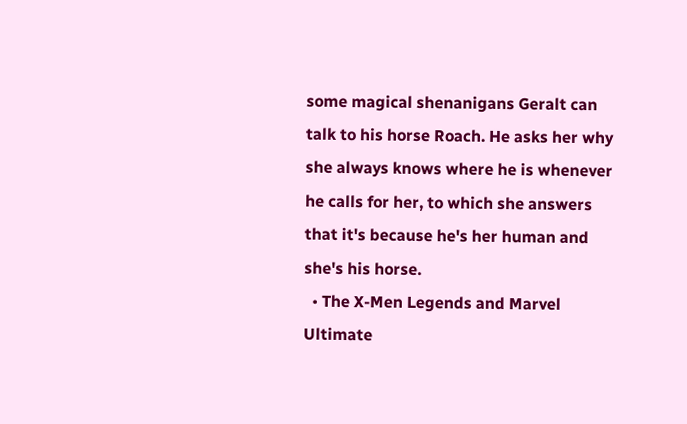some magical shenanigans Geralt can talk to his horse Roach. He asks her why she always knows where he is whenever he calls for her, to which she answers that it's because he's her human and she's his horse.
  • The X-Men Legends and Marvel Ultimate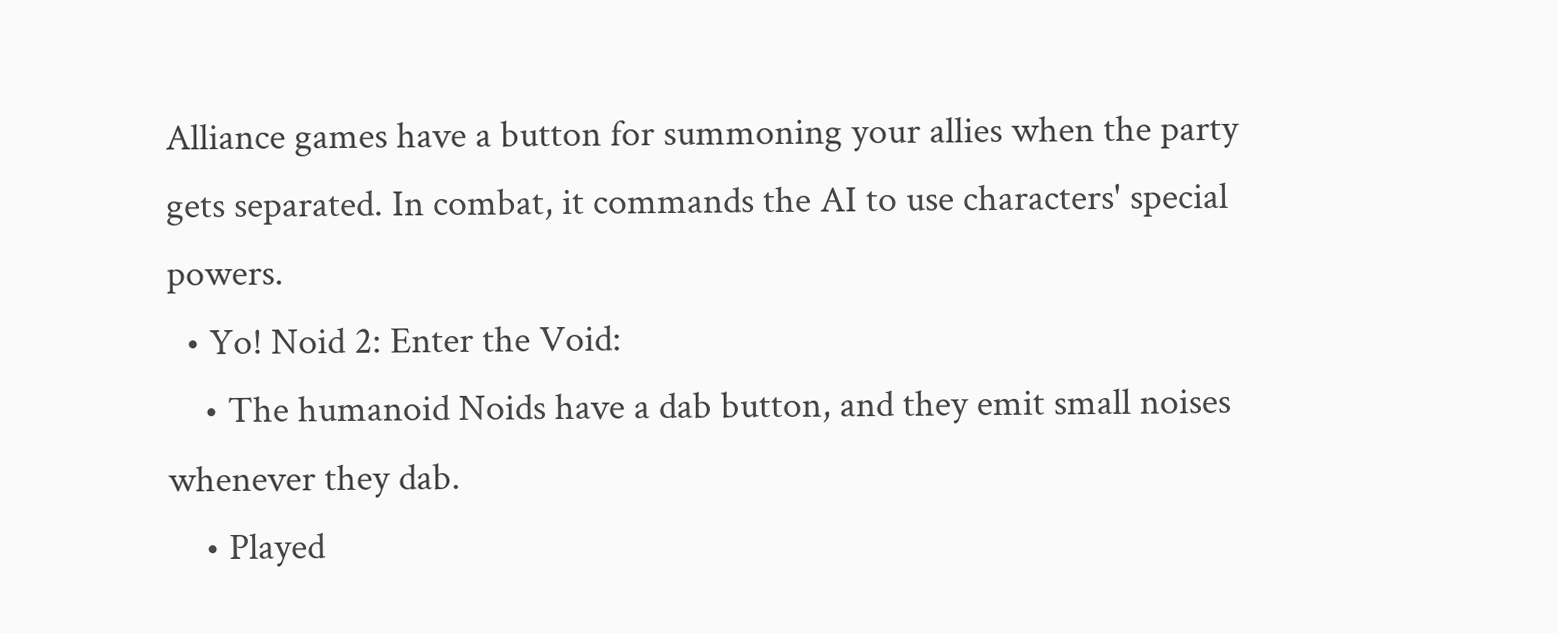Alliance games have a button for summoning your allies when the party gets separated. In combat, it commands the AI to use characters' special powers.
  • Yo! Noid 2: Enter the Void:
    • The humanoid Noids have a dab button, and they emit small noises whenever they dab.
    • Played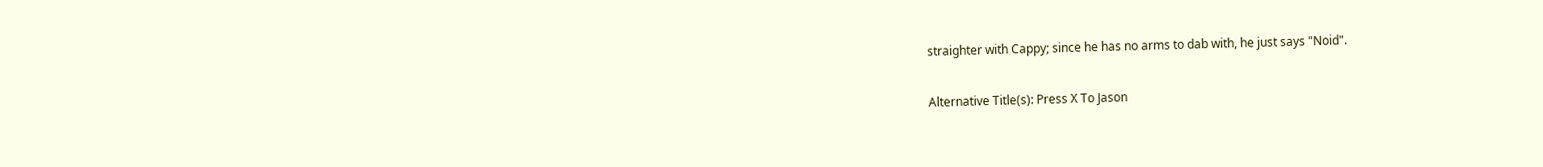straighter with Cappy; since he has no arms to dab with, he just says "Noid".

Alternative Title(s): Press X To Jason